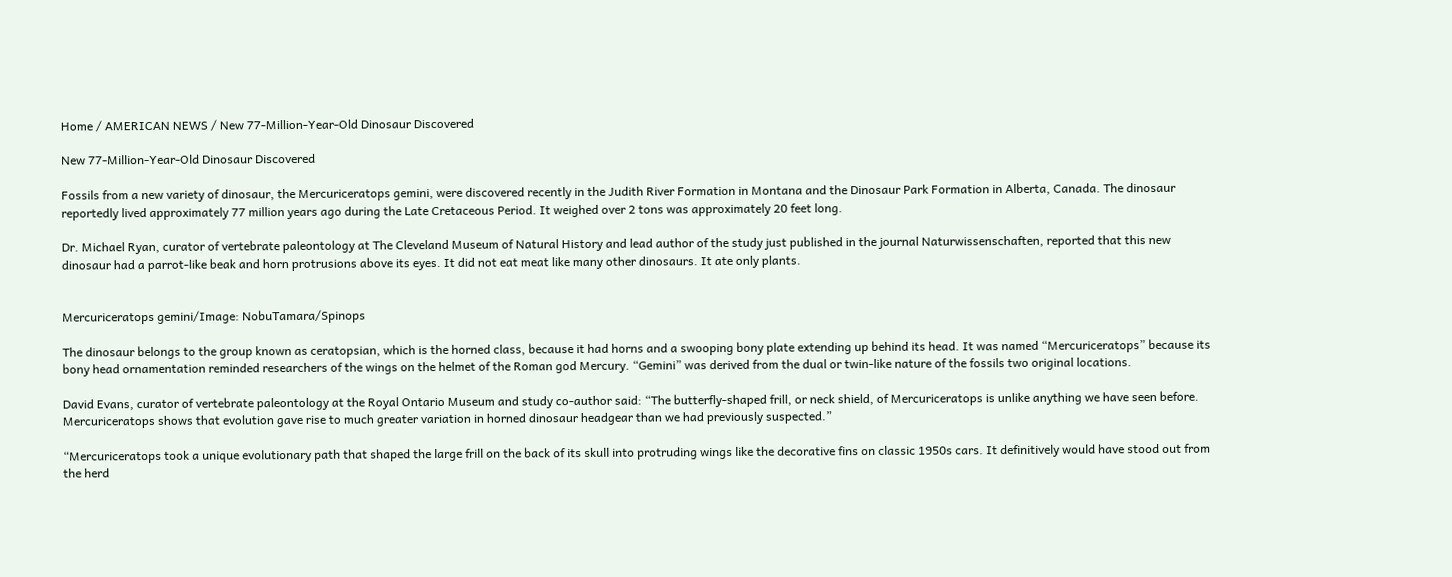Home / AMERICAN NEWS / New 77-Million-Year-Old Dinosaur Discovered

New 77-Million-Year-Old Dinosaur Discovered

Fossils from a new variety of dinosaur, the Mercuriceratops gemini, were discovered recently in the Judith River Formation in Montana and the Dinosaur Park Formation in Alberta, Canada. The dinosaur reportedly lived approximately 77 million years ago during the Late Cretaceous Period. It weighed over 2 tons was approximately 20 feet long.

Dr. Michael Ryan, curator of vertebrate paleontology at The Cleveland Museum of Natural History and lead author of the study just published in the journal Naturwissenschaften, reported that this new dinosaur had a parrot-like beak and horn protrusions above its eyes. It did not eat meat like many other dinosaurs. It ate only plants.


Mercuriceratops gemini/Image: NobuTamara/Spinops

The dinosaur belongs to the group known as ceratopsian, which is the horned class, because it had horns and a swooping bony plate extending up behind its head. It was named “Mercuriceratops” because its bony head ornamentation reminded researchers of the wings on the helmet of the Roman god Mercury. “Gemini” was derived from the dual or twin-like nature of the fossils two original locations.

David Evans, curator of vertebrate paleontology at the Royal Ontario Museum and study co-author said: “The butterfly-shaped frill, or neck shield, of Mercuriceratops is unlike anything we have seen before. Mercuriceratops shows that evolution gave rise to much greater variation in horned dinosaur headgear than we had previously suspected.”

“Mercuriceratops took a unique evolutionary path that shaped the large frill on the back of its skull into protruding wings like the decorative fins on classic 1950s cars. It definitively would have stood out from the herd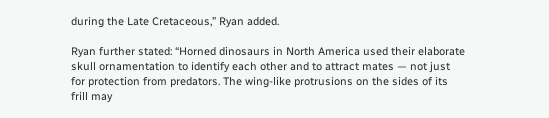during the Late Cretaceous,” Ryan added.

Ryan further stated: “Horned dinosaurs in North America used their elaborate skull ornamentation to identify each other and to attract mates — not just for protection from predators. The wing-like protrusions on the sides of its frill may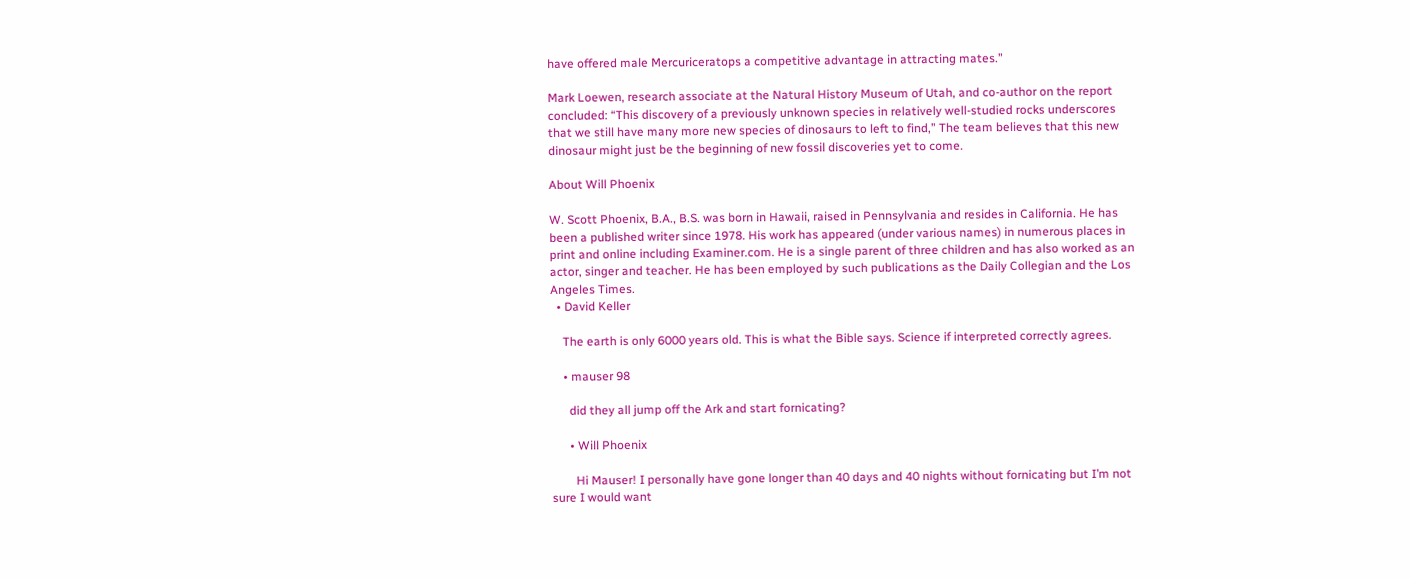have offered male Mercuriceratops a competitive advantage in attracting mates.”

Mark Loewen, research associate at the Natural History Museum of Utah, and co-author on the report concluded: “This discovery of a previously unknown species in relatively well-studied rocks underscores that we still have many more new species of dinosaurs to left to find,” The team believes that this new dinosaur might just be the beginning of new fossil discoveries yet to come.

About Will Phoenix

W. Scott Phoenix, B.A., B.S. was born in Hawaii, raised in Pennsylvania and resides in California. He has been a published writer since 1978. His work has appeared (under various names) in numerous places in print and online including Examiner.com. He is a single parent of three children and has also worked as an actor, singer and teacher. He has been employed by such publications as the Daily Collegian and the Los Angeles Times.
  • David Keller

    The earth is only 6000 years old. This is what the Bible says. Science if interpreted correctly agrees.

    • mauser 98

      did they all jump off the Ark and start fornicating?

      • Will Phoenix

        Hi Mauser! I personally have gone longer than 40 days and 40 nights without fornicating but I’m not sure I would want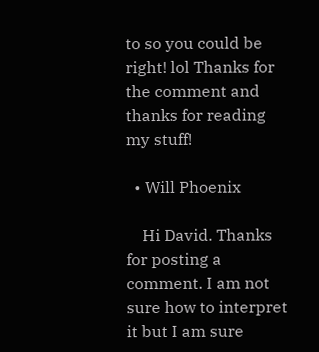to so you could be right! lol Thanks for the comment and thanks for reading my stuff!

  • Will Phoenix

    Hi David. Thanks for posting a comment. I am not sure how to interpret it but I am sure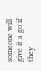someone will give it a go if they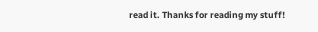read it. Thanks for reading my stuff!